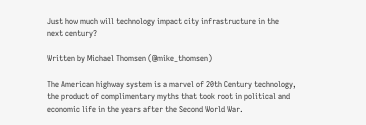Just how much will technology impact city infrastructure in the next century?

Written by Michael Thomsen (@mike_thomsen)

The American highway system is a marvel of 20th Century technology, the product of complimentary myths that took root in political and economic life in the years after the Second World War.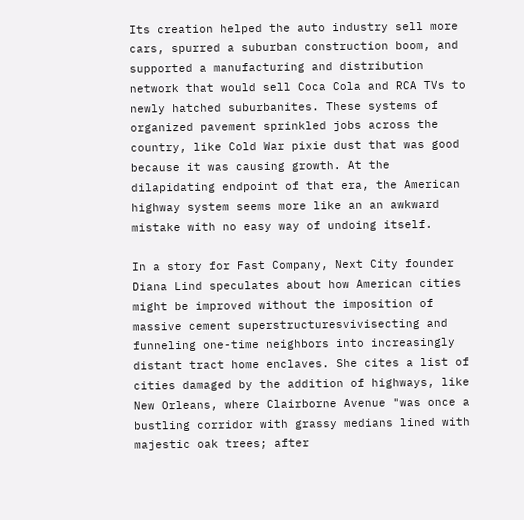Its creation helped the auto industry sell more cars, spurred a suburban construction boom, and supported a manufacturing and distribution network that would sell Coca Cola and RCA TVs to newly hatched suburbanites. These systems of organized pavement sprinkled jobs across the country, like Cold War pixie dust that was good because it was causing growth. At the dilapidating endpoint of that era, the American highway system seems more like an an awkward mistake with no easy way of undoing itself.

In a story for Fast Company, Next City founder Diana Lind speculates about how American cities might be improved without the imposition of massive cement superstructuresvivisecting and funneling one-time neighbors into increasingly distant tract home enclaves. She cites a list of cities damaged by the addition of highways, like New Orleans, where Clairborne Avenue "was once a bustling corridor with grassy medians lined with majestic oak trees; after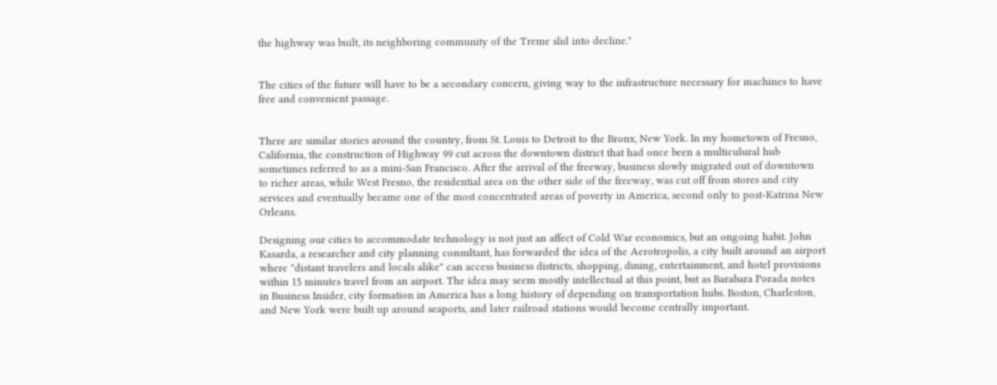the highway was built, its neighboring community of the Treme slid into decline."


The cities of the future will have to be a secondary concern, giving way to the infrastructure necessary for machines to have free and convenient passage.


There are similar stories around the country, from St. Louis to Detroit to the Bronx, New York. In my hometown of Fresno, California, the construction of Highway 99 cut across the downtown district that had once been a multiculural hub sometimes referred to as a mini-San Francisco. After the arrival of the freeway, business slowly migrated out of downtown to richer areas, while West Fresno, the residential area on the other side of the freeway, was cut off from stores and city services and eventually became one of the most concentrated areas of poverty in America, second only to post-Katrina New Orleans.

Designing our cities to accommodate technology is not just an affect of Cold War economics, but an ongoing habit. John Kasarda, a researcher and city planning consultant, has forwarded the idea of the Aerotropolis, a city built around an airport where "distant travelers and locals alike" can access business districts, shopping, dining, entertainment, and hotel provisions within 15 minutes travel from an airport. The idea may seem mostly intellectual at this point, but as Barabara Porada notes in Business Insider, city formation in America has a long history of depending on transportation hubs. Boston, Charleston, and New York were built up around seaports, and later railroad stations would become centrally important.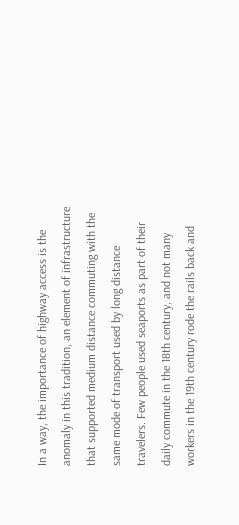In a way, the importance of highway access is the anomaly in this tradition, an element of infrastructure that supported medium distance commuting with the same mode of transport used by long distance travelers. Few people used seaports as part of their daily commute in the 18th century, and not many workers in the 19th century rode the rails back and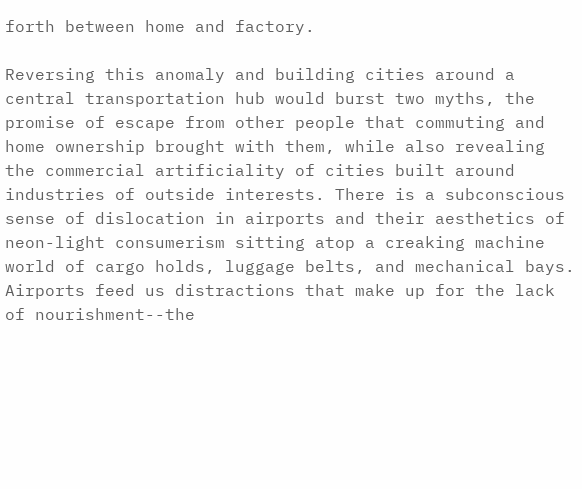forth between home and factory.

Reversing this anomaly and building cities around a central transportation hub would burst two myths, the promise of escape from other people that commuting and home ownership brought with them, while also revealing the commercial artificiality of cities built around industries of outside interests. There is a subconscious sense of dislocation in airports and their aesthetics of neon-light consumerism sitting atop a creaking machine world of cargo holds, luggage belts, and mechanical bays. Airports feed us distractions that make up for the lack of nourishment--the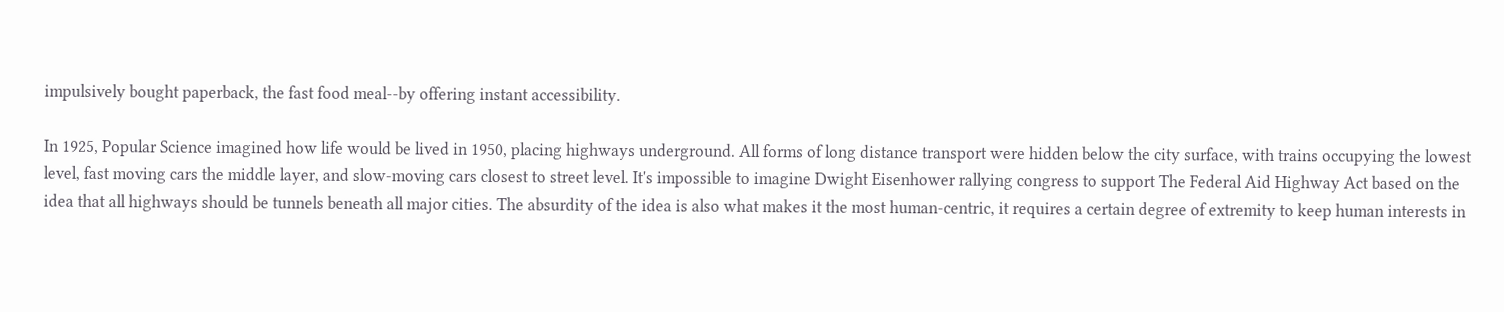impulsively bought paperback, the fast food meal--by offering instant accessibility.

In 1925, Popular Science imagined how life would be lived in 1950, placing highways underground. All forms of long distance transport were hidden below the city surface, with trains occupying the lowest level, fast moving cars the middle layer, and slow-moving cars closest to street level. It's impossible to imagine Dwight Eisenhower rallying congress to support The Federal Aid Highway Act based on the idea that all highways should be tunnels beneath all major cities. The absurdity of the idea is also what makes it the most human-centric, it requires a certain degree of extremity to keep human interests in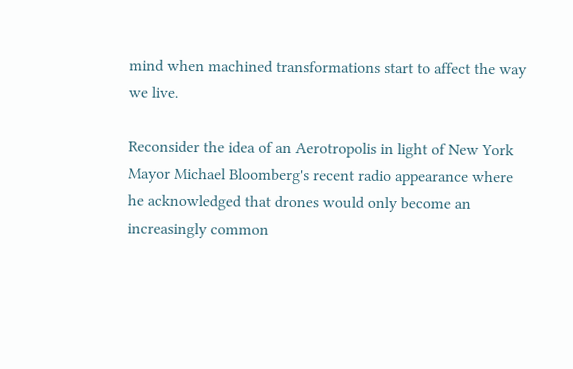mind when machined transformations start to affect the way we live.

Reconsider the idea of an Aerotropolis in light of New York Mayor Michael Bloomberg's recent radio appearance where he acknowledged that drones would only become an increasingly common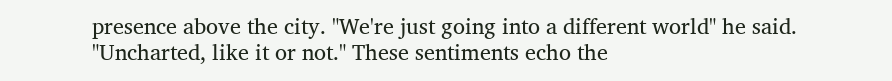presence above the city. "We're just going into a different world" he said. "Uncharted, like it or not." These sentiments echo the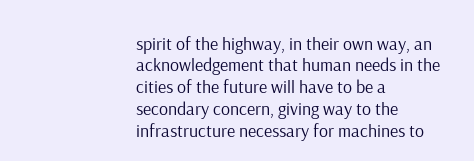spirit of the highway, in their own way, an acknowledgement that human needs in the cities of the future will have to be a secondary concern, giving way to the infrastructure necessary for machines to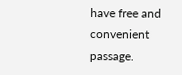have free and convenient passage.